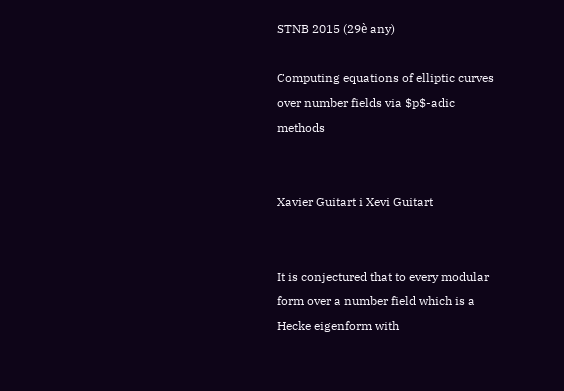STNB 2015 (29è any)

Computing equations of elliptic curves over number fields via $p$-adic methods


Xavier Guitart i Xevi Guitart


It is conjectured that to every modular form over a number field which is a Hecke eigenform with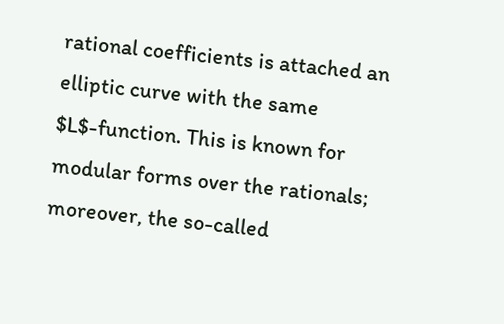rational coefficients is attached an elliptic curve with the same $L$-function. This is known for modular forms over the rationals; moreover, the so-called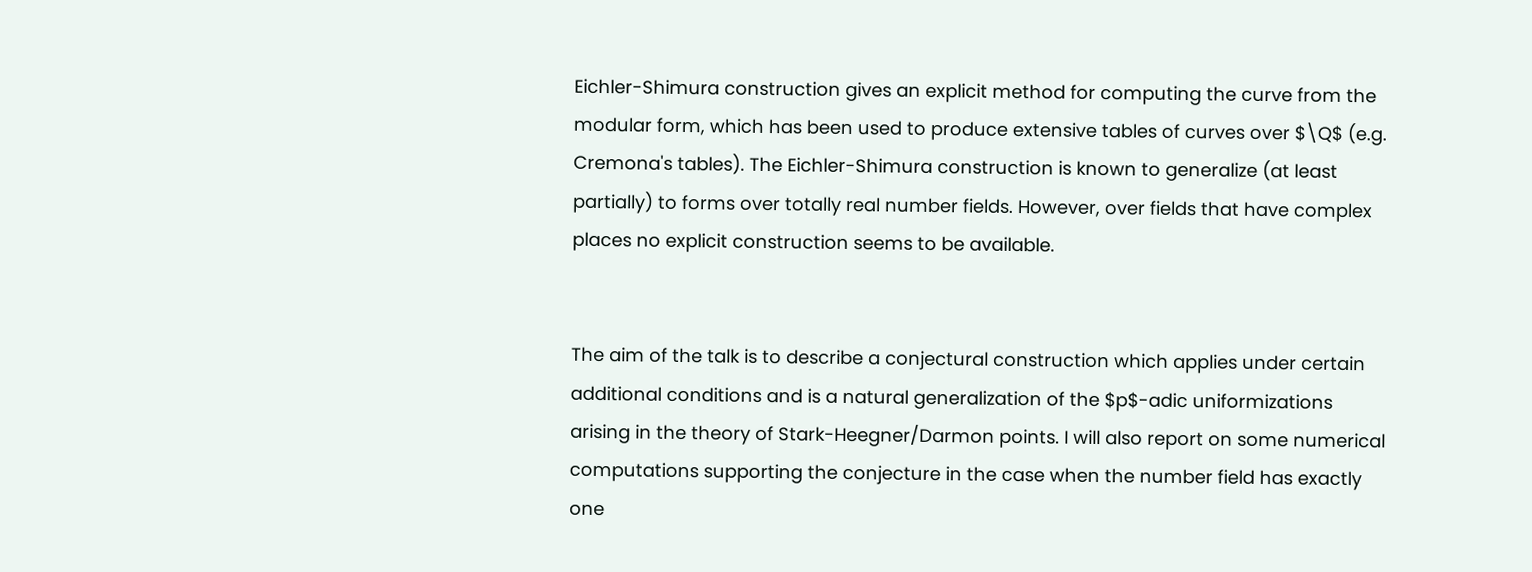Eichler-Shimura construction gives an explicit method for computing the curve from the modular form, which has been used to produce extensive tables of curves over $\Q$ (e.g. Cremona's tables). The Eichler-Shimura construction is known to generalize (at least partially) to forms over totally real number fields. However, over fields that have complex places no explicit construction seems to be available.


The aim of the talk is to describe a conjectural construction which applies under certain additional conditions and is a natural generalization of the $p$-adic uniformizations arising in the theory of Stark-Heegner/Darmon points. I will also report on some numerical computations supporting the conjecture in the case when the number field has exactly one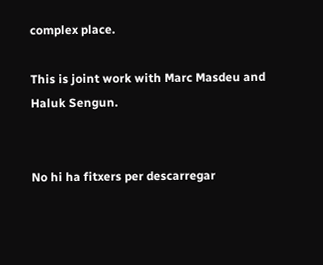complex place.

This is joint work with Marc Masdeu and Haluk Sengun.


No hi ha fitxers per descarregar